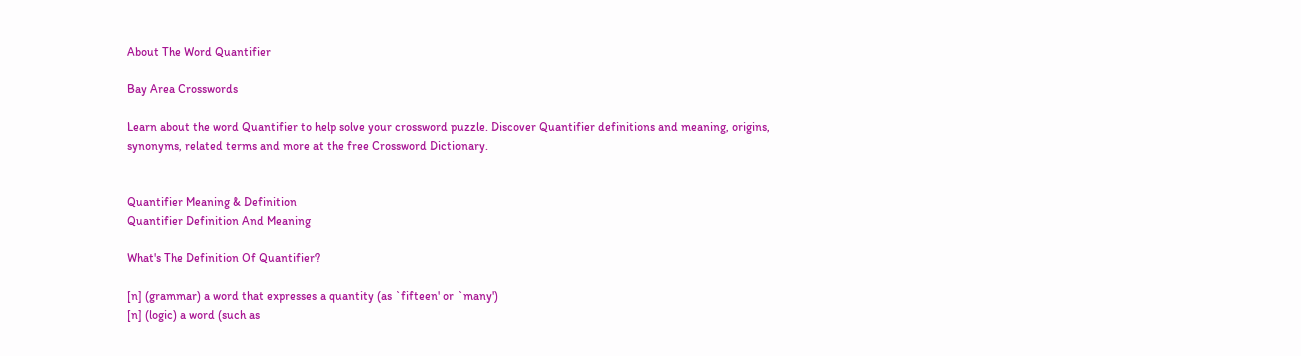About The Word Quantifier

Bay Area Crosswords

Learn about the word Quantifier to help solve your crossword puzzle. Discover Quantifier definitions and meaning, origins, synonyms, related terms and more at the free Crossword Dictionary.


Quantifier Meaning & Definition
Quantifier Definition And Meaning

What's The Definition Of Quantifier?

[n] (grammar) a word that expresses a quantity (as `fifteen' or `many')
[n] (logic) a word (such as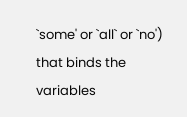`some' or `all` or `no') that binds the variables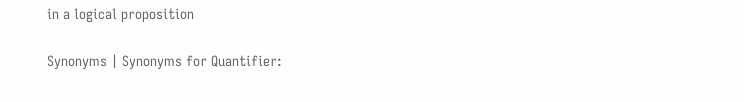in a logical proposition

Synonyms | Synonyms for Quantifier: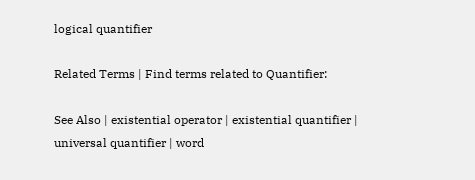logical quantifier

Related Terms | Find terms related to Quantifier:

See Also | existential operator | existential quantifier | universal quantifier | word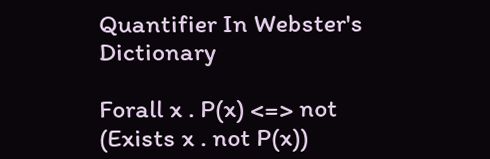Quantifier In Webster's Dictionary

Forall x . P(x) <=> not (Exists x . not P(x))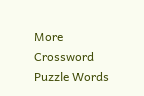More Crossword Puzzle Words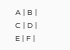A | B | C | D | E | F |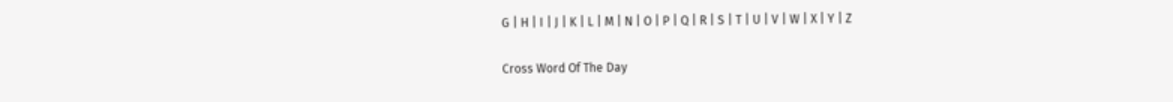G | H | I | J | K | L | M | N | O | P | Q | R | S | T | U | V | W | X | Y | Z

Cross Word Of The Day